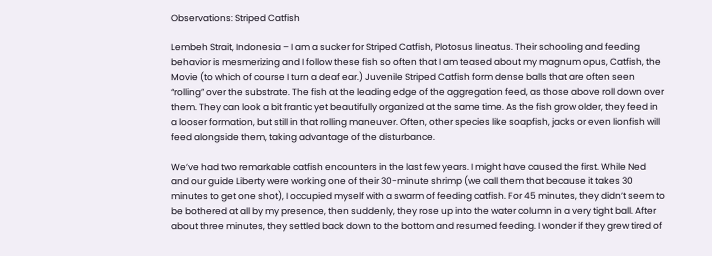Observations: Striped Catfish

Lembeh Strait, Indonesia – I am a sucker for Striped Catfish, Plotosus lineatus. Their schooling and feeding behavior is mesmerizing and I follow these fish so often that I am teased about my magnum opus, Catfish, the Movie (to which of course I turn a deaf ear.) Juvenile Striped Catfish form dense balls that are often seen “rolling” over the substrate. The fish at the leading edge of the aggregation feed, as those above roll down over them. They can look a bit frantic yet beautifully organized at the same time. As the fish grow older, they feed in a looser formation, but still in that rolling maneuver. Often, other species like soapfish, jacks or even lionfish will feed alongside them, taking advantage of the disturbance.

We’ve had two remarkable catfish encounters in the last few years. I might have caused the first. While Ned and our guide Liberty were working one of their 30-minute shrimp (we call them that because it takes 30 minutes to get one shot), I occupied myself with a swarm of feeding catfish. For 45 minutes, they didn’t seem to be bothered at all by my presence, then suddenly, they rose up into the water column in a very tight ball. After about three minutes, they settled back down to the bottom and resumed feeding. I wonder if they grew tired of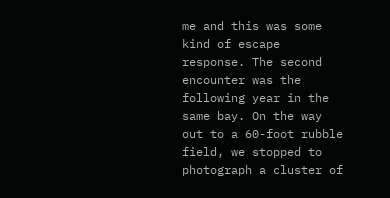me and this was some kind of escape response. The second encounter was the following year in the same bay. On the way out to a 60-foot rubble field, we stopped to photograph a cluster of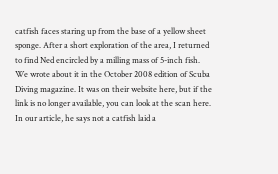catfish faces staring up from the base of a yellow sheet sponge. After a short exploration of the area, I returned to find Ned encircled by a milling mass of 5-inch fish. We wrote about it in the October 2008 edition of Scuba Diving magazine. It was on their website here, but if the link is no longer available, you can look at the scan here. In our article, he says not a catfish laid a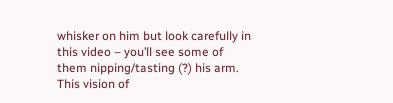whisker on him but look carefully in this video – you’ll see some of them nipping/tasting (?) his arm. This vision of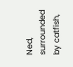Ned, surrounded by catfish,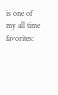is one of my all time favorites: